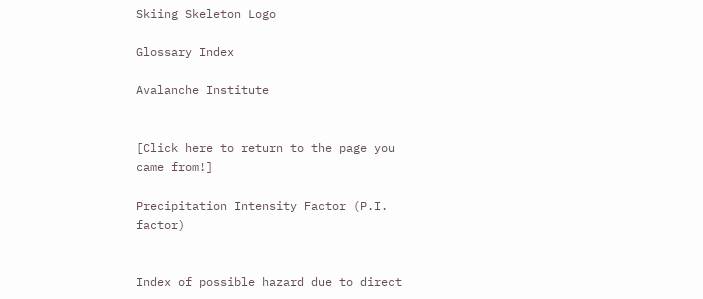Skiing Skeleton Logo

Glossary Index

Avalanche Institute


[Click here to return to the page you came from!]

Precipitation Intensity Factor (P.I. factor)


Index of possible hazard due to direct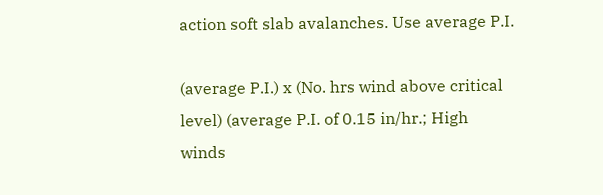action soft slab avalanches. Use average P.I.

(average P.I.) x (No. hrs wind above critical level) (average P.I. of 0.15 in/hr.; High winds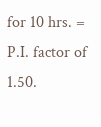for 10 hrs. = P.I. factor of 1.50.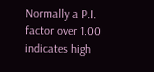Normally a P.I. factor over 1.00 indicates high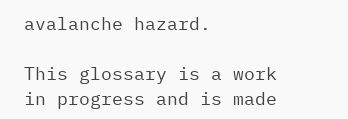avalanche hazard.

This glossary is a work in progress and is made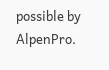possible by AlpenPro.